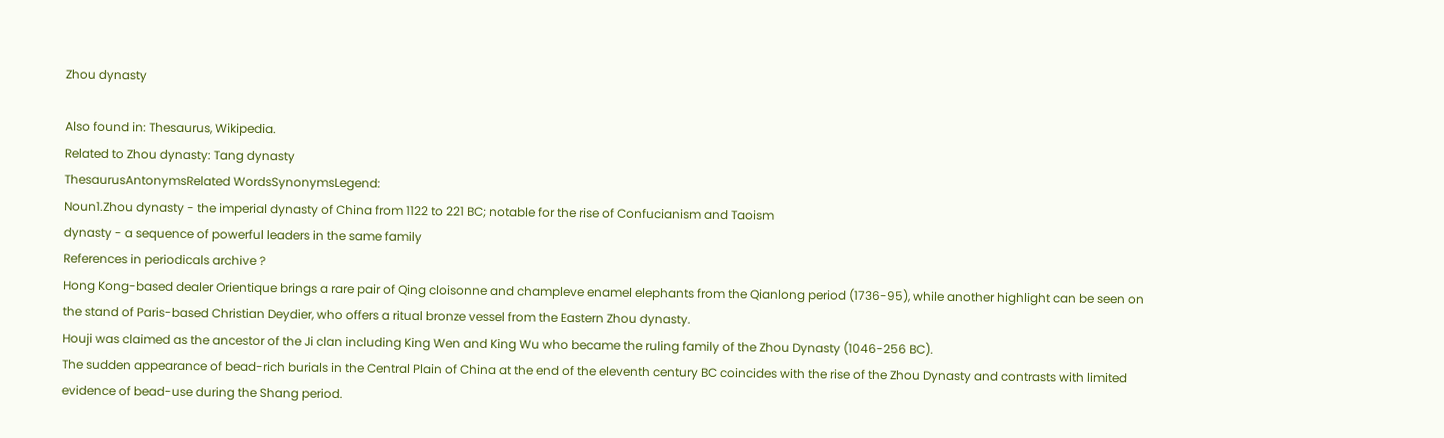Zhou dynasty

Also found in: Thesaurus, Wikipedia.
Related to Zhou dynasty: Tang dynasty
ThesaurusAntonymsRelated WordsSynonymsLegend:
Noun1.Zhou dynasty - the imperial dynasty of China from 1122 to 221 BC; notable for the rise of Confucianism and Taoism
dynasty - a sequence of powerful leaders in the same family
References in periodicals archive ?
Hong Kong-based dealer Orientique brings a rare pair of Qing cloisonne and champleve enamel elephants from the Qianlong period (1736-95), while another highlight can be seen on the stand of Paris-based Christian Deydier, who offers a ritual bronze vessel from the Eastern Zhou dynasty.
Houji was claimed as the ancestor of the Ji clan including King Wen and King Wu who became the ruling family of the Zhou Dynasty (1046-256 BC).
The sudden appearance of bead-rich burials in the Central Plain of China at the end of the eleventh century BC coincides with the rise of the Zhou Dynasty and contrasts with limited evidence of bead-use during the Shang period.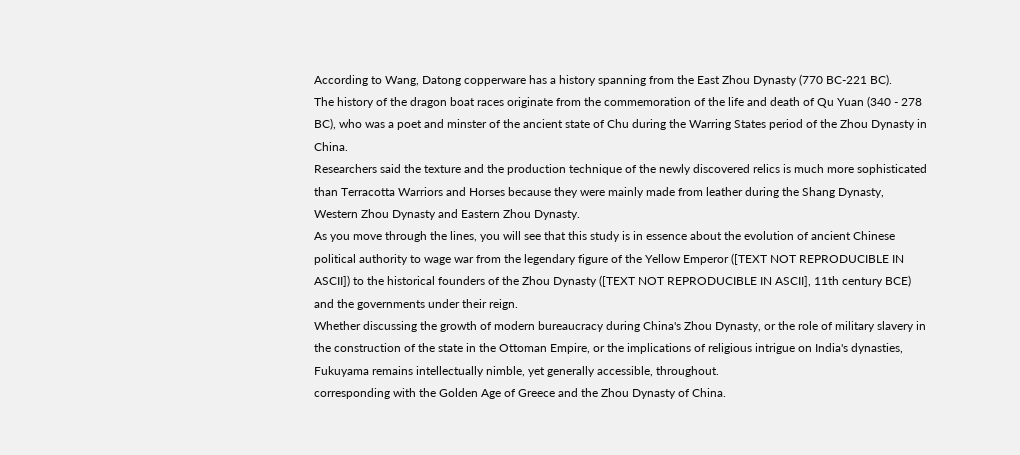According to Wang, Datong copperware has a history spanning from the East Zhou Dynasty (770 BC-221 BC).
The history of the dragon boat races originate from the commemoration of the life and death of Qu Yuan (340 - 278 BC), who was a poet and minster of the ancient state of Chu during the Warring States period of the Zhou Dynasty in China.
Researchers said the texture and the production technique of the newly discovered relics is much more sophisticated than Terracotta Warriors and Horses because they were mainly made from leather during the Shang Dynasty, Western Zhou Dynasty and Eastern Zhou Dynasty.
As you move through the lines, you will see that this study is in essence about the evolution of ancient Chinese political authority to wage war from the legendary figure of the Yellow Emperor ([TEXT NOT REPRODUCIBLE IN ASCII]) to the historical founders of the Zhou Dynasty ([TEXT NOT REPRODUCIBLE IN ASCII], 11th century BCE) and the governments under their reign.
Whether discussing the growth of modern bureaucracy during China's Zhou Dynasty, or the role of military slavery in the construction of the state in the Ottoman Empire, or the implications of religious intrigue on India's dynasties, Fukuyama remains intellectually nimble, yet generally accessible, throughout.
corresponding with the Golden Age of Greece and the Zhou Dynasty of China.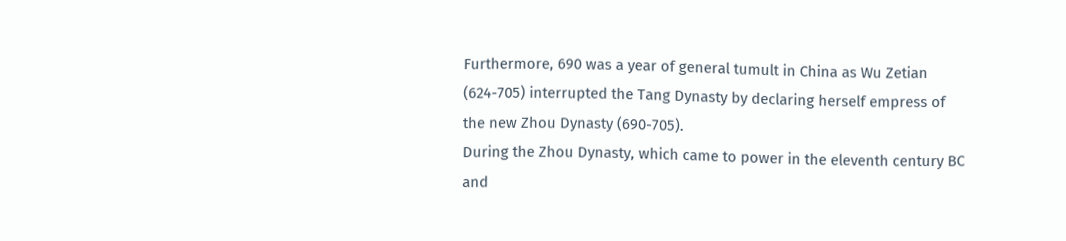Furthermore, 690 was a year of general tumult in China as Wu Zetian (624-705) interrupted the Tang Dynasty by declaring herself empress of the new Zhou Dynasty (690-705).
During the Zhou Dynasty, which came to power in the eleventh century BC and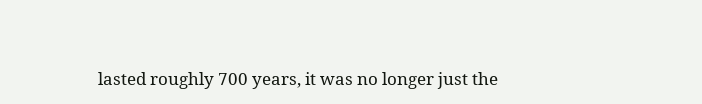lasted roughly 700 years, it was no longer just the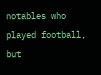notables who played football, but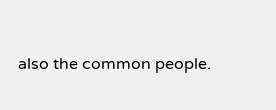also the common people.